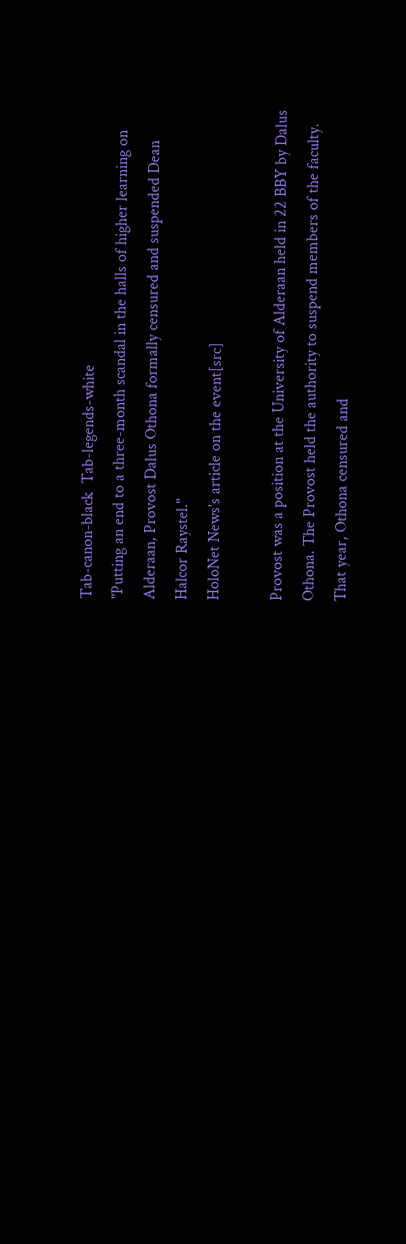Tab-canon-black  Tab-legends-white
"Putting an end to a three-month scandal in the halls of higher learning on Alderaan, Provost Dalus Othona formally censured and suspended Dean Halcor Raystel."
HoloNet News's article on the event[src]

Provost was a position at the University of Alderaan held in 22 BBY by Dalus Othona. The Provost held the authority to suspend members of the faculty. That year, Othona censured and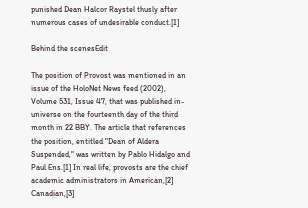punished Dean Halcor Raystel thusly after numerous cases of undesirable conduct.[1]

Behind the scenesEdit

The position of Provost was mentioned in an issue of the HoloNet News feed (2002), Volume 531, Issue 47, that was published in-universe on the fourteenth day of the third month in 22 BBY. The article that references the position, entitled "Dean of Aldera Suspended," was written by Pablo Hidalgo and Paul Ens.[1] In real life, provosts are the chief academic administrators in American,[2] Canadian,[3]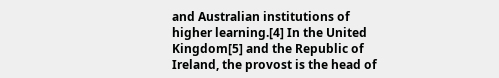and Australian institutions of higher learning.[4] In the United Kingdom[5] and the Republic of Ireland, the provost is the head of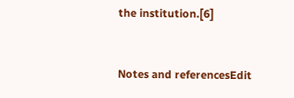the institution.[6]


Notes and referencesEdit